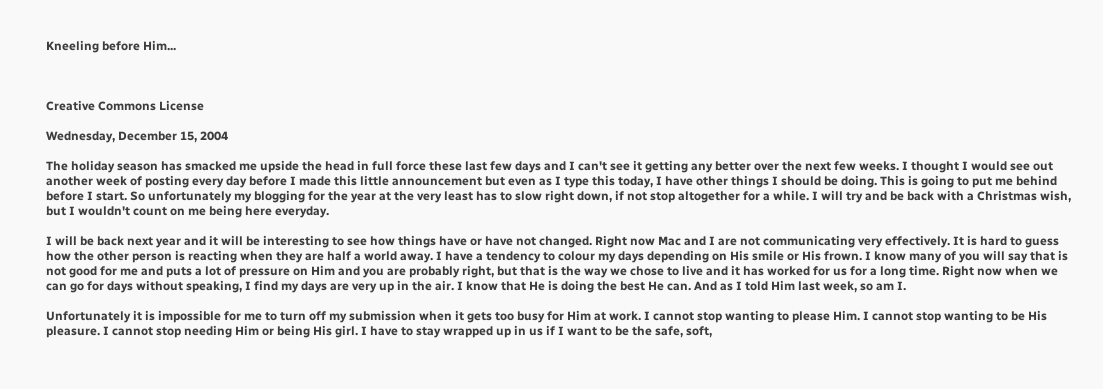Kneeling before Him...



Creative Commons License

Wednesday, December 15, 2004

The holiday season has smacked me upside the head in full force these last few days and I can't see it getting any better over the next few weeks. I thought I would see out another week of posting every day before I made this little announcement but even as I type this today, I have other things I should be doing. This is going to put me behind before I start. So unfortunately my blogging for the year at the very least has to slow right down, if not stop altogether for a while. I will try and be back with a Christmas wish, but I wouldn't count on me being here everyday.

I will be back next year and it will be interesting to see how things have or have not changed. Right now Mac and I are not communicating very effectively. It is hard to guess how the other person is reacting when they are half a world away. I have a tendency to colour my days depending on His smile or His frown. I know many of you will say that is not good for me and puts a lot of pressure on Him and you are probably right, but that is the way we chose to live and it has worked for us for a long time. Right now when we can go for days without speaking, I find my days are very up in the air. I know that He is doing the best He can. And as I told Him last week, so am I.

Unfortunately it is impossible for me to turn off my submission when it gets too busy for Him at work. I cannot stop wanting to please Him. I cannot stop wanting to be His pleasure. I cannot stop needing Him or being His girl. I have to stay wrapped up in us if I want to be the safe, soft,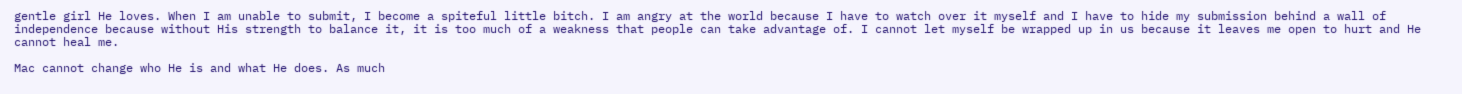gentle girl He loves. When I am unable to submit, I become a spiteful little bitch. I am angry at the world because I have to watch over it myself and I have to hide my submission behind a wall of independence because without His strength to balance it, it is too much of a weakness that people can take advantage of. I cannot let myself be wrapped up in us because it leaves me open to hurt and He cannot heal me.

Mac cannot change who He is and what He does. As much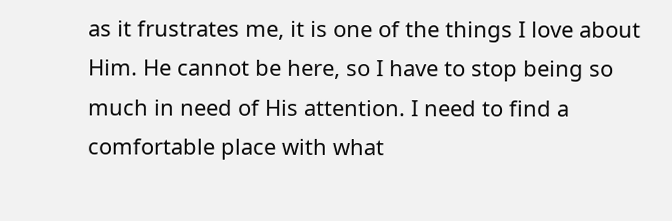as it frustrates me, it is one of the things I love about Him. He cannot be here, so I have to stop being so much in need of His attention. I need to find a comfortable place with what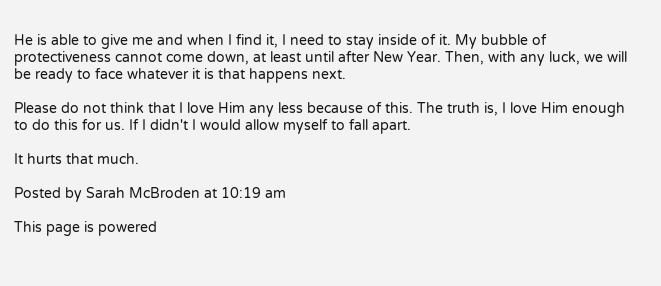He is able to give me and when I find it, I need to stay inside of it. My bubble of protectiveness cannot come down, at least until after New Year. Then, with any luck, we will be ready to face whatever it is that happens next.

Please do not think that I love Him any less because of this. The truth is, I love Him enough to do this for us. If I didn't I would allow myself to fall apart.

It hurts that much.

Posted by Sarah McBroden at 10:19 am

This page is powered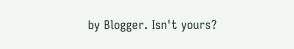by Blogger. Isn't yours?